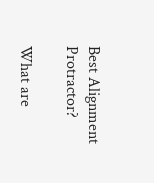Best Alignment Protractor?

What are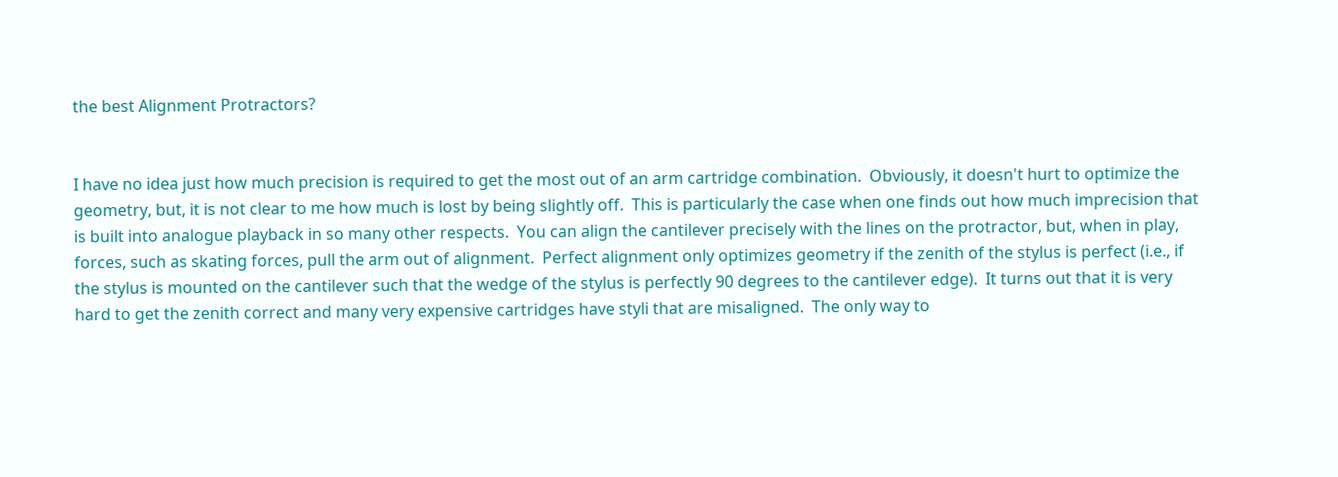the best Alignment Protractors?


I have no idea just how much precision is required to get the most out of an arm cartridge combination.  Obviously, it doesn't hurt to optimize the geometry, but, it is not clear to me how much is lost by being slightly off.  This is particularly the case when one finds out how much imprecision that is built into analogue playback in so many other respects.  You can align the cantilever precisely with the lines on the protractor, but, when in play, forces, such as skating forces, pull the arm out of alignment.  Perfect alignment only optimizes geometry if the zenith of the stylus is perfect (i.e., if the stylus is mounted on the cantilever such that the wedge of the stylus is perfectly 90 degrees to the cantilever edge).  It turns out that it is very hard to get the zenith correct and many very expensive cartridges have styli that are misaligned.  The only way to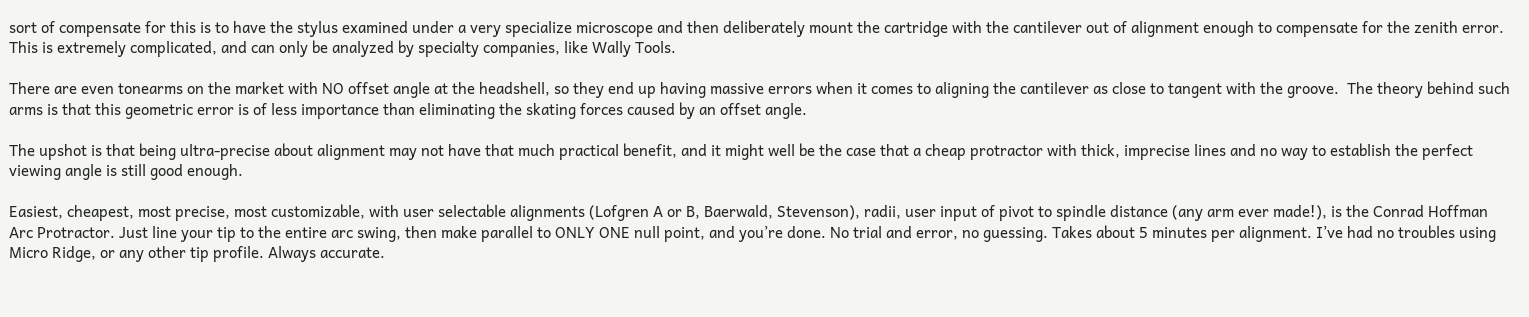sort of compensate for this is to have the stylus examined under a very specialize microscope and then deliberately mount the cartridge with the cantilever out of alignment enough to compensate for the zenith error.  This is extremely complicated, and can only be analyzed by specialty companies, like Wally Tools.

There are even tonearms on the market with NO offset angle at the headshell, so they end up having massive errors when it comes to aligning the cantilever as close to tangent with the groove.  The theory behind such arms is that this geometric error is of less importance than eliminating the skating forces caused by an offset angle.

The upshot is that being ultra-precise about alignment may not have that much practical benefit, and it might well be the case that a cheap protractor with thick, imprecise lines and no way to establish the perfect viewing angle is still good enough.

Easiest, cheapest, most precise, most customizable, with user selectable alignments (Lofgren A or B, Baerwald, Stevenson), radii, user input of pivot to spindle distance (any arm ever made!), is the Conrad Hoffman Arc Protractor. Just line your tip to the entire arc swing, then make parallel to ONLY ONE null point, and you’re done. No trial and error, no guessing. Takes about 5 minutes per alignment. I’ve had no troubles using Micro Ridge, or any other tip profile. Always accurate.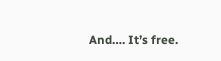And…. It’s free.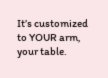It’s customized to YOUR arm, your table.